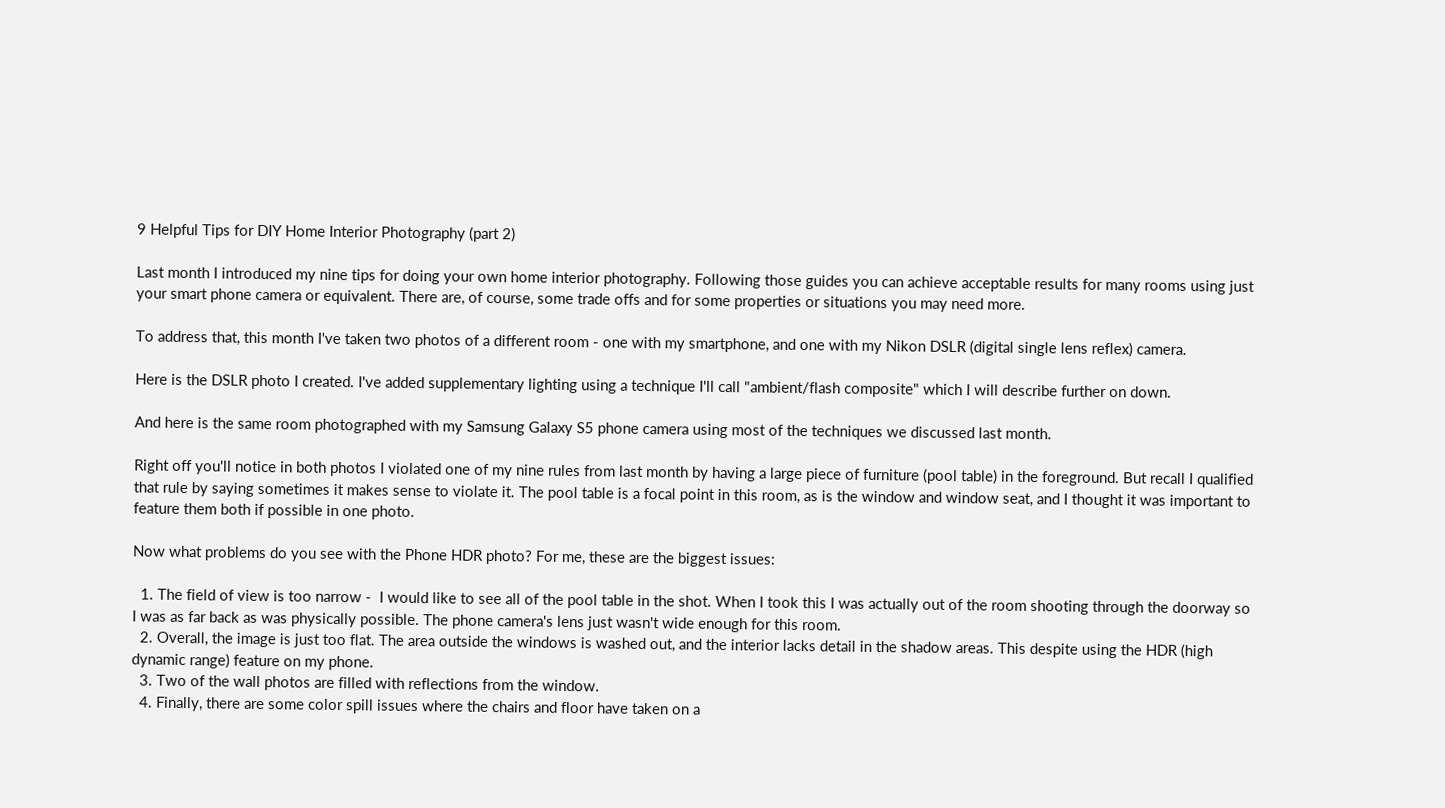9 Helpful Tips for DIY Home Interior Photography (part 2)

Last month I introduced my nine tips for doing your own home interior photography. Following those guides you can achieve acceptable results for many rooms using just your smart phone camera or equivalent. There are, of course, some trade offs and for some properties or situations you may need more.

To address that, this month I've taken two photos of a different room - one with my smartphone, and one with my Nikon DSLR (digital single lens reflex) camera.

Here is the DSLR photo I created. I've added supplementary lighting using a technique I'll call "ambient/flash composite" which I will describe further on down.

And here is the same room photographed with my Samsung Galaxy S5 phone camera using most of the techniques we discussed last month.

Right off you'll notice in both photos I violated one of my nine rules from last month by having a large piece of furniture (pool table) in the foreground. But recall I qualified that rule by saying sometimes it makes sense to violate it. The pool table is a focal point in this room, as is the window and window seat, and I thought it was important to feature them both if possible in one photo.

Now what problems do you see with the Phone HDR photo? For me, these are the biggest issues:

  1. The field of view is too narrow -  I would like to see all of the pool table in the shot. When I took this I was actually out of the room shooting through the doorway so I was as far back as was physically possible. The phone camera's lens just wasn't wide enough for this room.
  2. Overall, the image is just too flat. The area outside the windows is washed out, and the interior lacks detail in the shadow areas. This despite using the HDR (high dynamic range) feature on my phone.
  3. Two of the wall photos are filled with reflections from the window.
  4. Finally, there are some color spill issues where the chairs and floor have taken on a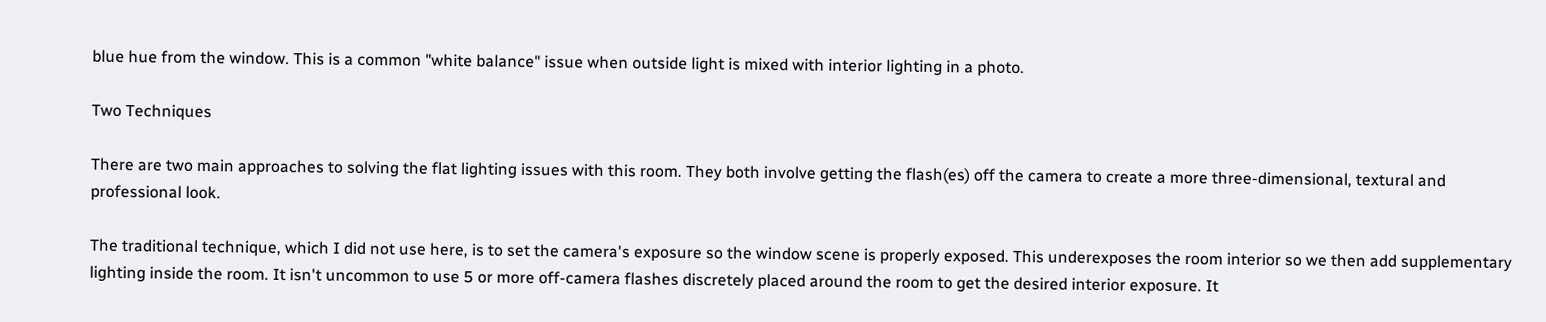blue hue from the window. This is a common "white balance" issue when outside light is mixed with interior lighting in a photo.

Two Techniques

There are two main approaches to solving the flat lighting issues with this room. They both involve getting the flash(es) off the camera to create a more three-dimensional, textural and professional look.

The traditional technique, which I did not use here, is to set the camera's exposure so the window scene is properly exposed. This underexposes the room interior so we then add supplementary lighting inside the room. It isn't uncommon to use 5 or more off-camera flashes discretely placed around the room to get the desired interior exposure. It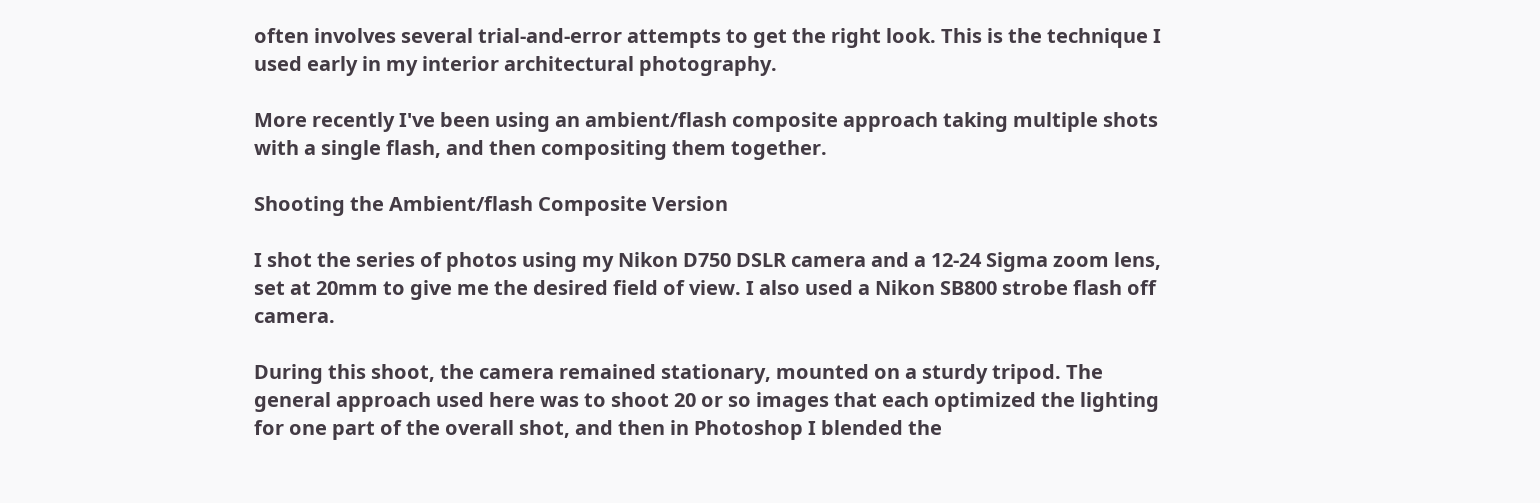often involves several trial-and-error attempts to get the right look. This is the technique I used early in my interior architectural photography.

More recently I've been using an ambient/flash composite approach taking multiple shots with a single flash, and then compositing them together.

Shooting the Ambient/flash Composite Version

I shot the series of photos using my Nikon D750 DSLR camera and a 12-24 Sigma zoom lens, set at 20mm to give me the desired field of view. I also used a Nikon SB800 strobe flash off camera.

During this shoot, the camera remained stationary, mounted on a sturdy tripod. The general approach used here was to shoot 20 or so images that each optimized the lighting for one part of the overall shot, and then in Photoshop I blended the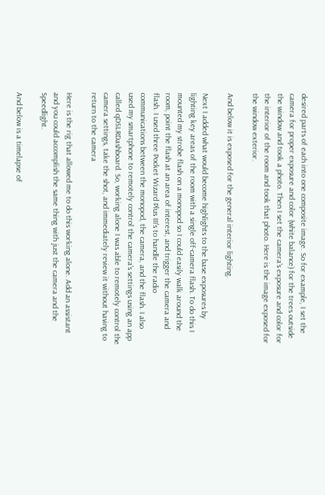desired parts of each into one composite image. So for example, I set the camera for proper exposure and color (white balance) for the trees outside the window and took a photo. Then I set the camera's exposure and color for the interior of the room and took that photo. Here is the image exposed for the window exterior.

And below it is exposed for the general interior lighting.

Next I added what would become highlights to the base exposures by lighting key areas of the room with a single off-camera flash. To do this I mounted my strobe flash on a monopod so I could easily walk around the room, point the flash at an area of interest, and trigger the camera and flash. I used three Pocket Wizard Plus III's to handle the radio communications between the monopod, the camera, and the flash. I also used my smartphone to remotely control the camera's settings using an app called qDSLRDashboard. So, working alone I was able to remotely control the camera settings, take the shot, and immediately review it without having to return to the camera

Here is the rig that allowed me to do this working alone. Add an assistant and you could accomplish the same thing with just the camera and the Speedlight.

And below is a timelapse of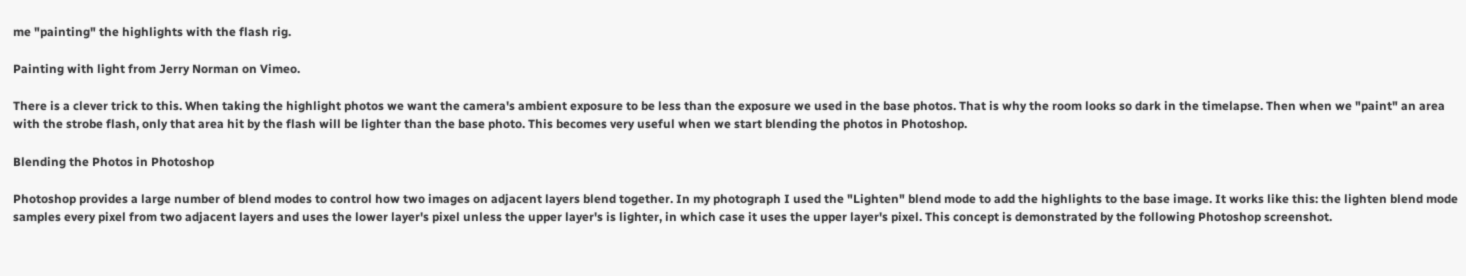me "painting" the highlights with the flash rig.

Painting with light from Jerry Norman on Vimeo.

There is a clever trick to this. When taking the highlight photos we want the camera's ambient exposure to be less than the exposure we used in the base photos. That is why the room looks so dark in the timelapse. Then when we "paint" an area with the strobe flash, only that area hit by the flash will be lighter than the base photo. This becomes very useful when we start blending the photos in Photoshop.

Blending the Photos in Photoshop

Photoshop provides a large number of blend modes to control how two images on adjacent layers blend together. In my photograph I used the "Lighten" blend mode to add the highlights to the base image. It works like this: the lighten blend mode samples every pixel from two adjacent layers and uses the lower layer's pixel unless the upper layer's is lighter, in which case it uses the upper layer's pixel. This concept is demonstrated by the following Photoshop screenshot.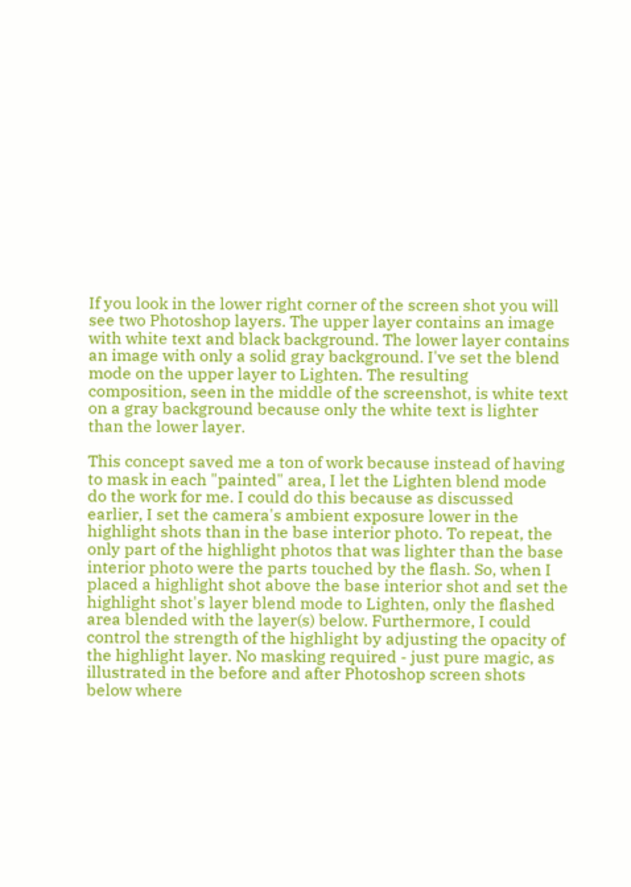If you look in the lower right corner of the screen shot you will see two Photoshop layers. The upper layer contains an image with white text and black background. The lower layer contains an image with only a solid gray background. I've set the blend mode on the upper layer to Lighten. The resulting composition, seen in the middle of the screenshot, is white text on a gray background because only the white text is lighter than the lower layer.

This concept saved me a ton of work because instead of having to mask in each "painted" area, I let the Lighten blend mode do the work for me. I could do this because as discussed earlier, I set the camera's ambient exposure lower in the highlight shots than in the base interior photo. To repeat, the only part of the highlight photos that was lighter than the base interior photo were the parts touched by the flash. So, when I placed a highlight shot above the base interior shot and set the highlight shot's layer blend mode to Lighten, only the flashed area blended with the layer(s) below. Furthermore, I could control the strength of the highlight by adjusting the opacity of the highlight layer. No masking required - just pure magic, as illustrated in the before and after Photoshop screen shots below where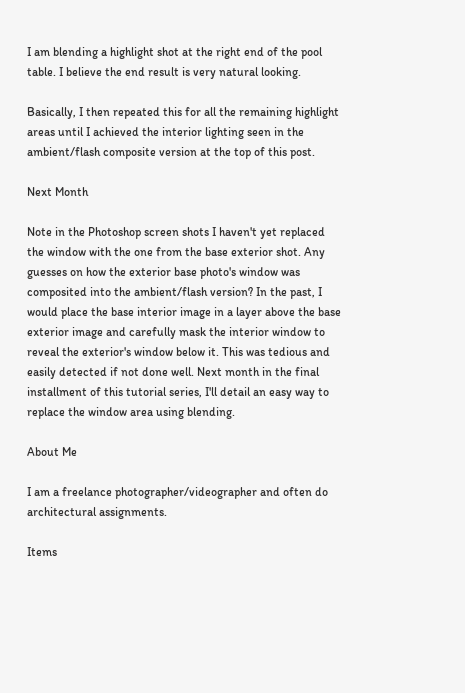I am blending a highlight shot at the right end of the pool table. I believe the end result is very natural looking.

Basically, I then repeated this for all the remaining highlight areas until I achieved the interior lighting seen in the ambient/flash composite version at the top of this post.

Next Month

Note in the Photoshop screen shots I haven't yet replaced the window with the one from the base exterior shot. Any guesses on how the exterior base photo's window was composited into the ambient/flash version? In the past, I would place the base interior image in a layer above the base exterior image and carefully mask the interior window to reveal the exterior's window below it. This was tedious and easily detected if not done well. Next month in the final installment of this tutorial series, I'll detail an easy way to replace the window area using blending.

About Me

I am a freelance photographer/videographer and often do architectural assignments.

Items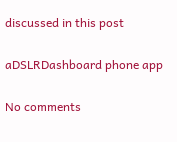discussed in this post

aDSLRDashboard phone app

No comments